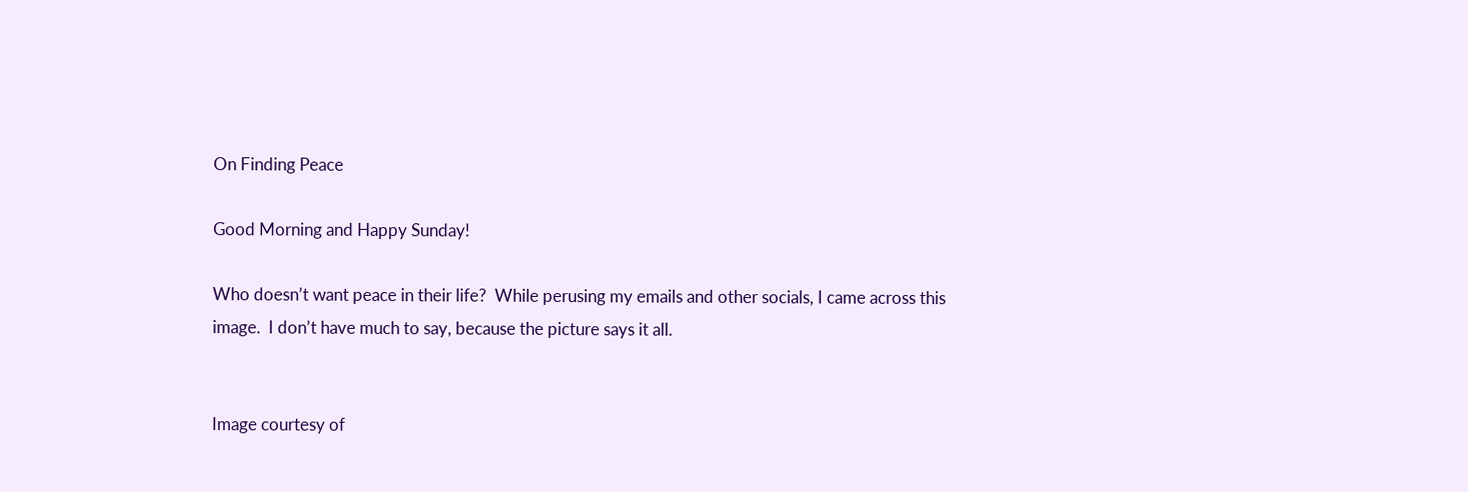On Finding Peace

Good Morning and Happy Sunday!

Who doesn’t want peace in their life?  While perusing my emails and other socials, I came across this image.  I don’t have much to say, because the picture says it all.


Image courtesy of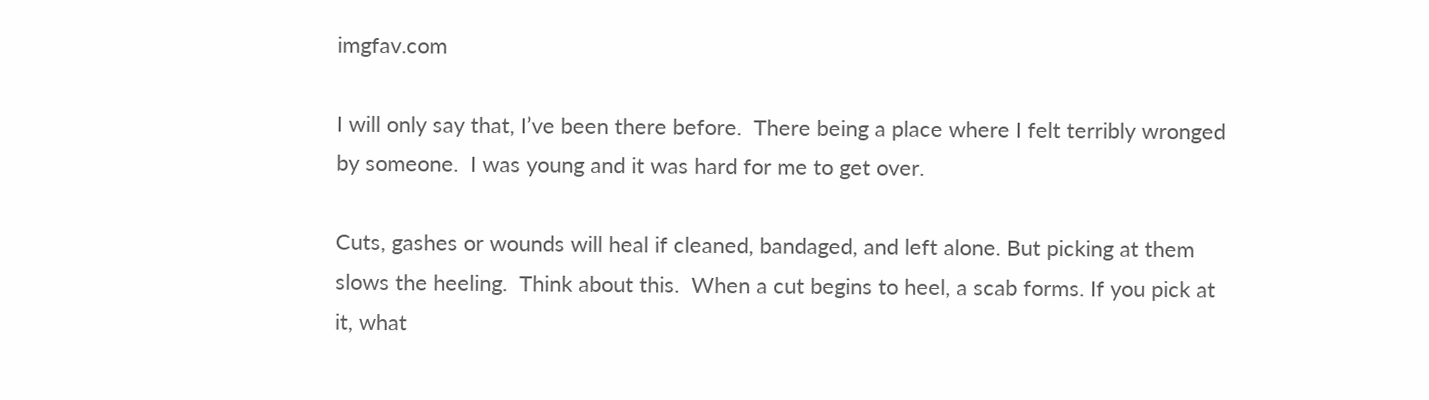imgfav.com

I will only say that, I’ve been there before.  There being a place where I felt terribly wronged by someone.  I was young and it was hard for me to get over.

Cuts, gashes or wounds will heal if cleaned, bandaged, and left alone. But picking at them slows the heeling.  Think about this.  When a cut begins to heel, a scab forms. If you pick at it, what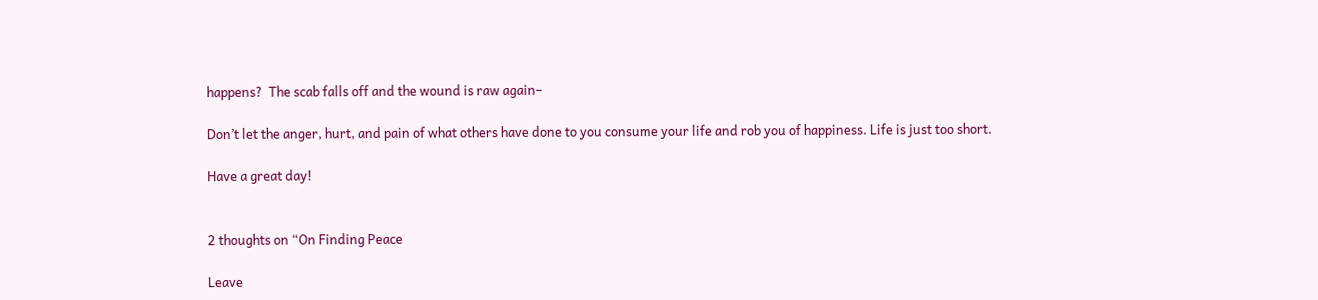happens?  The scab falls off and the wound is raw again–

Don’t let the anger, hurt, and pain of what others have done to you consume your life and rob you of happiness. Life is just too short.

Have a great day!


2 thoughts on “On Finding Peace

Leave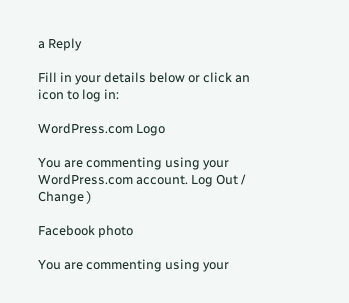a Reply

Fill in your details below or click an icon to log in:

WordPress.com Logo

You are commenting using your WordPress.com account. Log Out /  Change )

Facebook photo

You are commenting using your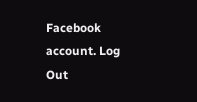Facebook account. Log Out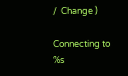/  Change )

Connecting to %s